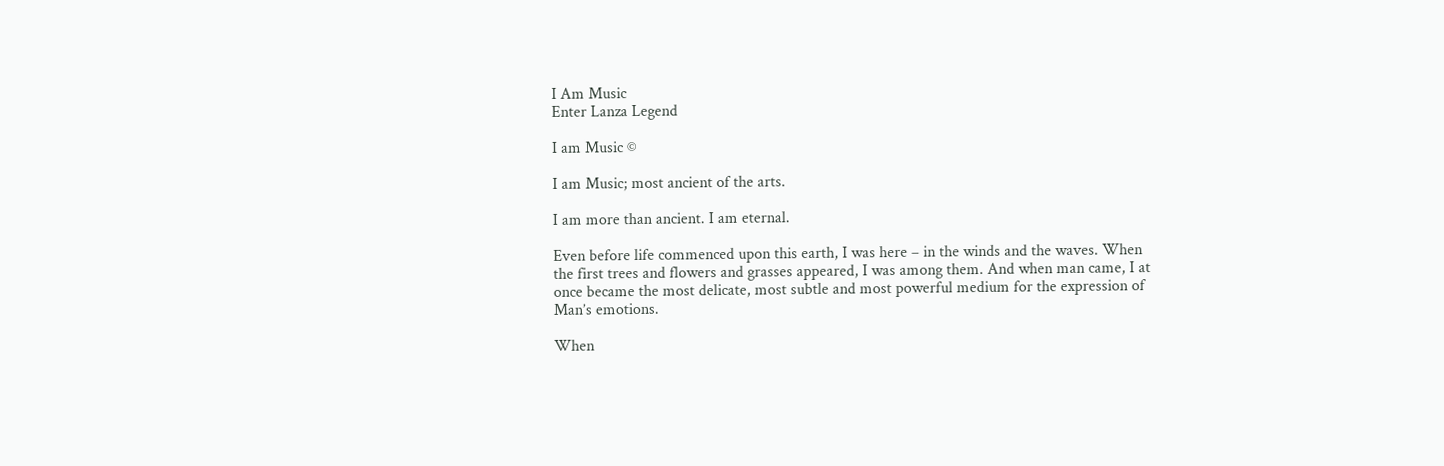I Am Music
Enter Lanza Legend

I am Music ©

I am Music; most ancient of the arts.

I am more than ancient. I am eternal.

Even before life commenced upon this earth, I was here – in the winds and the waves. When the first trees and flowers and grasses appeared, I was among them. And when man came, I at once became the most delicate, most subtle and most powerful medium for the expression of Man’s emotions.

When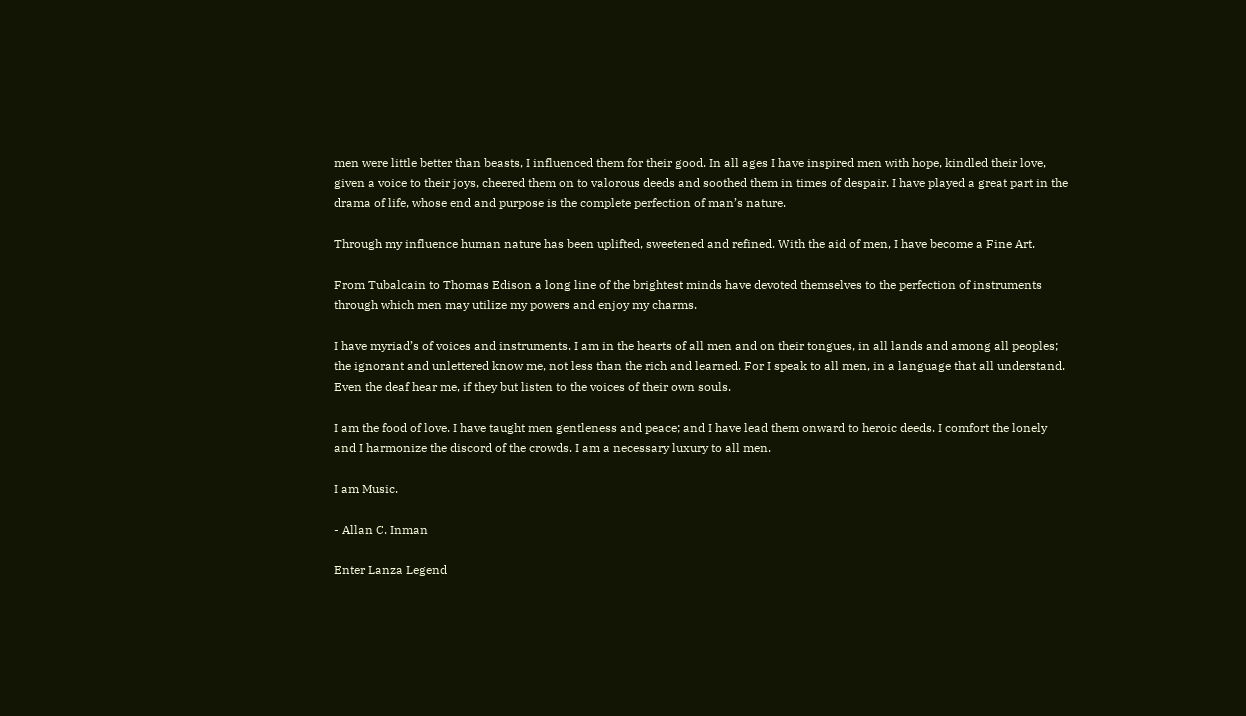men were little better than beasts, I influenced them for their good. In all ages I have inspired men with hope, kindled their love, given a voice to their joys, cheered them on to valorous deeds and soothed them in times of despair. I have played a great part in the drama of life, whose end and purpose is the complete perfection of man’s nature.

Through my influence human nature has been uplifted, sweetened and refined. With the aid of men, I have become a Fine Art.

From Tubalcain to Thomas Edison a long line of the brightest minds have devoted themselves to the perfection of instruments through which men may utilize my powers and enjoy my charms.

I have myriad’s of voices and instruments. I am in the hearts of all men and on their tongues, in all lands and among all peoples; the ignorant and unlettered know me, not less than the rich and learned. For I speak to all men, in a language that all understand. Even the deaf hear me, if they but listen to the voices of their own souls.

I am the food of love. I have taught men gentleness and peace; and I have lead them onward to heroic deeds. I comfort the lonely and I harmonize the discord of the crowds. I am a necessary luxury to all men.

I am Music.

- Allan C. Inman

Enter Lanza Legend